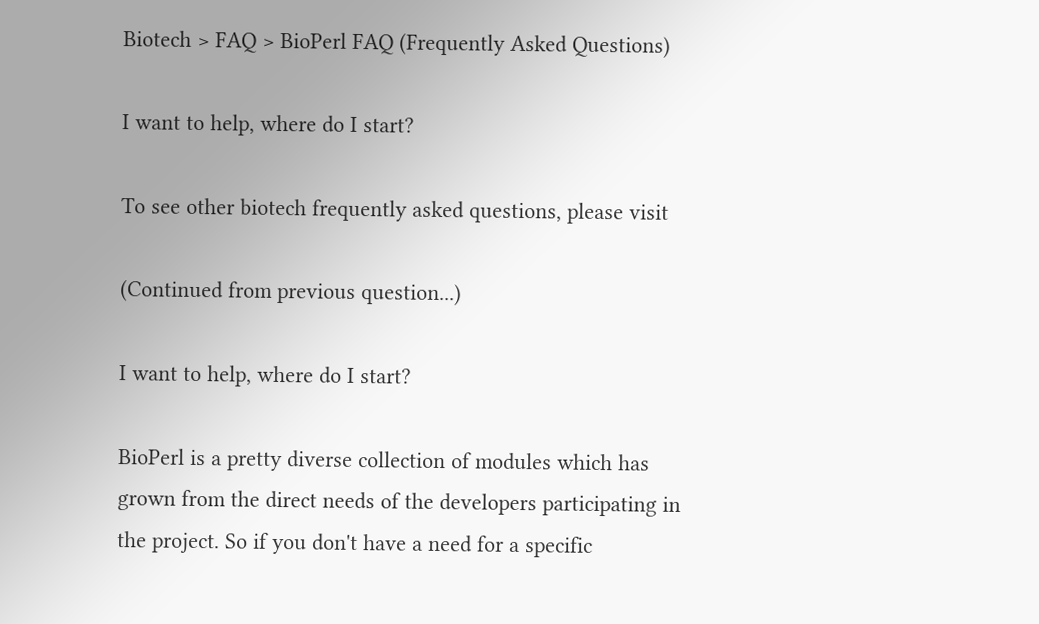Biotech > FAQ > BioPerl FAQ (Frequently Asked Questions)

I want to help, where do I start?

To see other biotech frequently asked questions, please visit

(Continued from previous question...)

I want to help, where do I start?

BioPerl is a pretty diverse collection of modules which has grown from the direct needs of the developers participating in the project. So if you don't have a need for a specific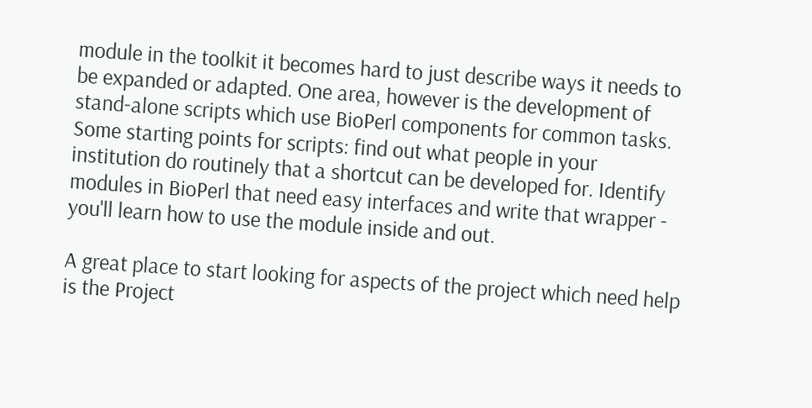module in the toolkit it becomes hard to just describe ways it needs to be expanded or adapted. One area, however is the development of stand-alone scripts which use BioPerl components for common tasks. Some starting points for scripts: find out what people in your institution do routinely that a shortcut can be developed for. Identify modules in BioPerl that need easy interfaces and write that wrapper - you'll learn how to use the module inside and out.

A great place to start looking for aspects of the project which need help is the Project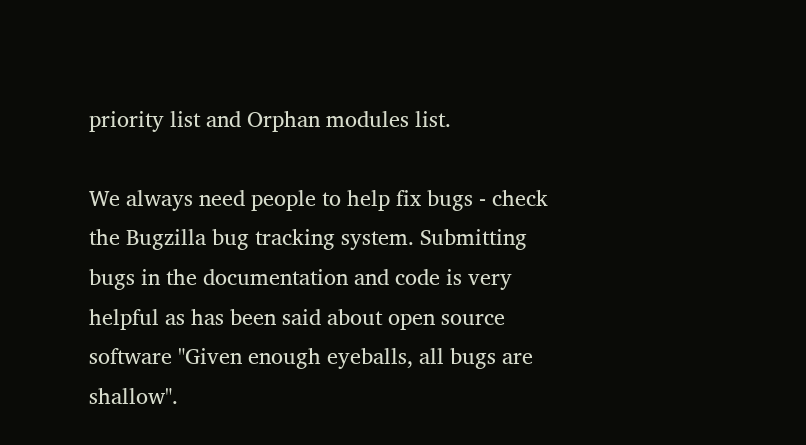priority list and Orphan modules list.

We always need people to help fix bugs - check the Bugzilla bug tracking system. Submitting bugs in the documentation and code is very helpful as has been said about open source software "Given enough eyeballs, all bugs are shallow".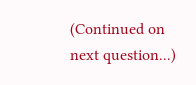(Continued on next question...)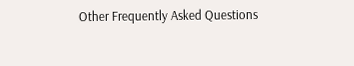Other Frequently Asked Questions